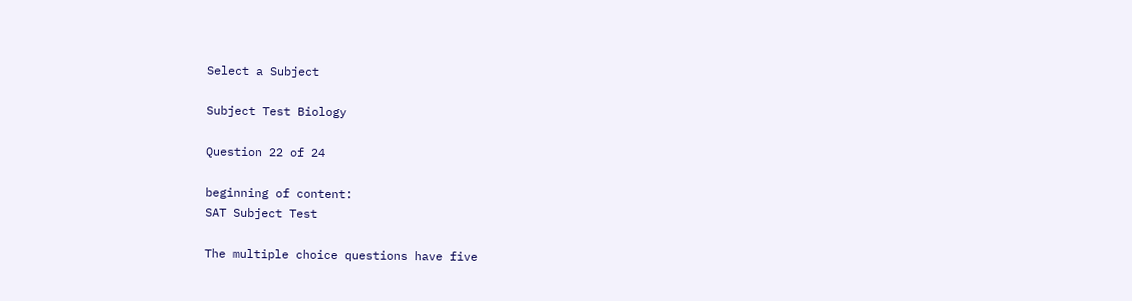Select a Subject

Subject Test Biology

Question 22 of 24

beginning of content:
SAT Subject Test

The multiple choice questions have five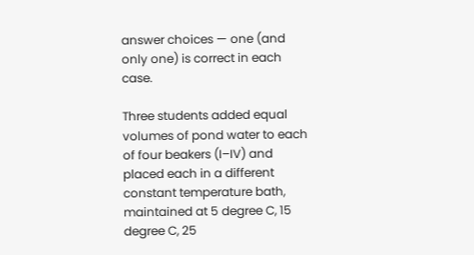answer choices — one (and only one) is correct in each case.

Three students added equal volumes of pond water to each of four beakers (I–IV) and placed each in a different constant temperature bath, maintained at 5 degree C, 15 degree C, 25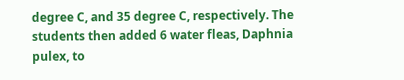degree C, and 35 degree C, respectively. The students then added 6 water fleas, Daphnia pulex, to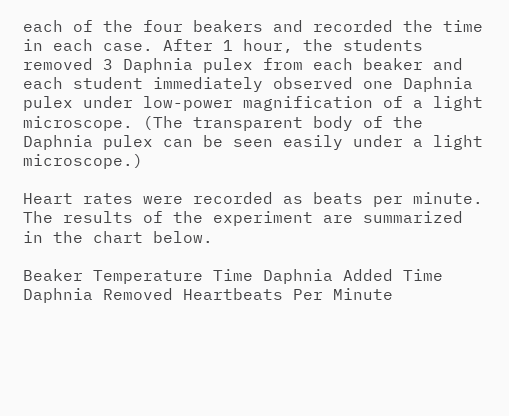each of the four beakers and recorded the time in each case. After 1 hour, the students removed 3 Daphnia pulex from each beaker and each student immediately observed one Daphnia pulex under low-power magnification of a light microscope. (The transparent body of the Daphnia pulex can be seen easily under a light microscope.)

Heart rates were recorded as beats per minute. The results of the experiment are summarized in the chart below.

Beaker Temperature Time Daphnia Added Time Daphnia Removed Heartbeats Per Minute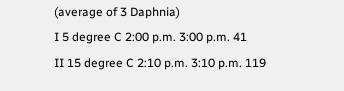(average of 3 Daphnia)
I 5 degree C 2:00 p.m. 3:00 p.m. 41
II 15 degree C 2:10 p.m. 3:10 p.m. 119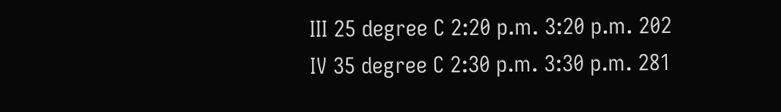III 25 degree C 2:20 p.m. 3:20 p.m. 202
IV 35 degree C 2:30 p.m. 3:30 p.m. 281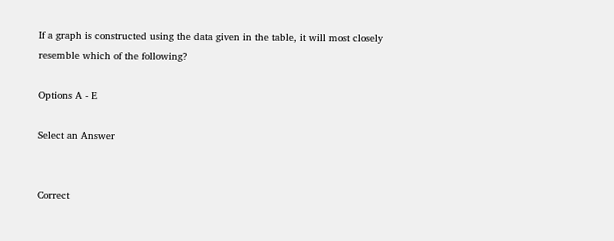If a graph is constructed using the data given in the table, it will most closely resemble which of the following?

Options A - E

Select an Answer


Correct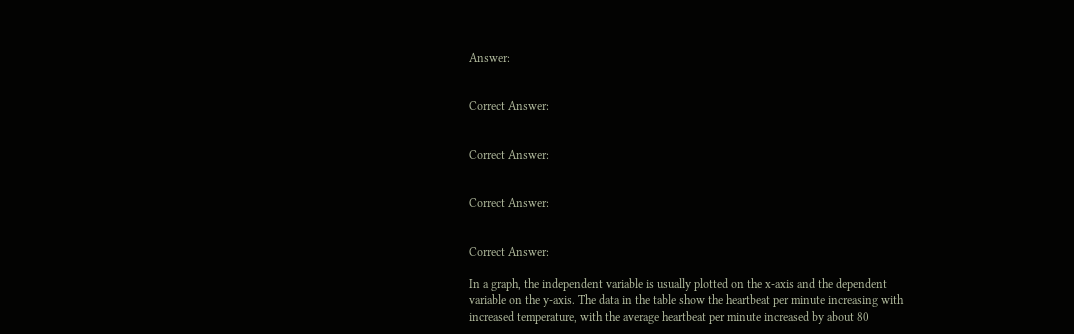Answer:


Correct Answer:


Correct Answer:


Correct Answer:


Correct Answer:

In a graph, the independent variable is usually plotted on the x-axis and the dependent variable on the y-axis. The data in the table show the heartbeat per minute increasing with increased temperature, with the average heartbeat per minute increased by about 80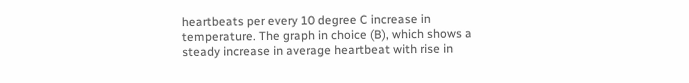heartbeats per every 10 degree C increase in temperature. The graph in choice (B), which shows a steady increase in average heartbeat with rise in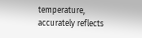temperature, accurately reflects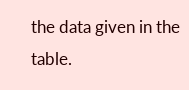the data given in the table.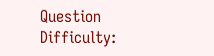Question Difficulty: